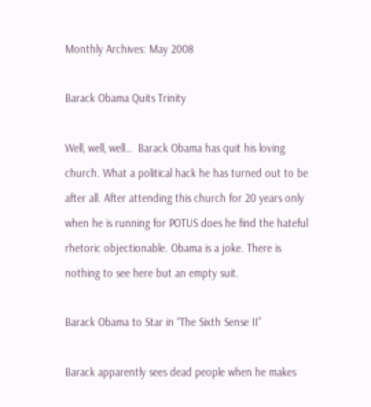Monthly Archives: May 2008

Barack Obama Quits Trinity

Well, well, well…  Barack Obama has quit his loving church. What a political hack he has turned out to be after all. After attending this church for 20 years only when he is running for POTUS does he find the hateful rhetoric objectionable. Obama is a joke. There is nothing to see here but an empty suit.

Barack Obama to Star in “The Sixth Sense II”

Barack apparently sees dead people when he makes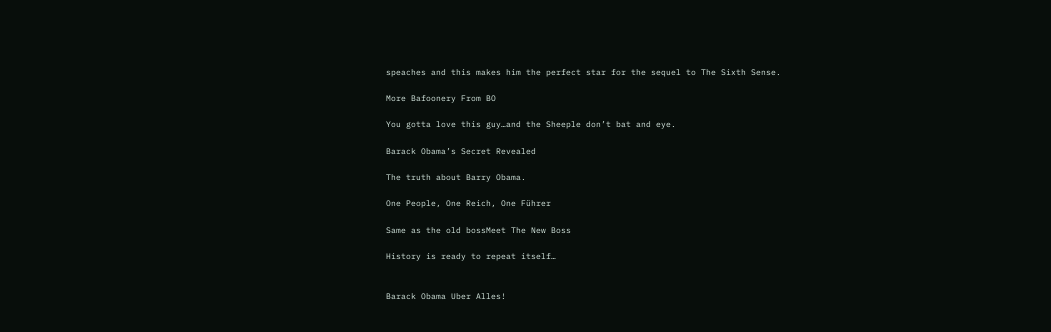speaches and this makes him the perfect star for the sequel to The Sixth Sense.

More Bafoonery From BO

You gotta love this guy…and the Sheeple don’t bat and eye.

Barack Obama’s Secret Revealed

The truth about Barry Obama.

One People, One Reich, One Führer

Same as the old bossMeet The New Boss

History is ready to repeat itself…


Barack Obama Uber Alles!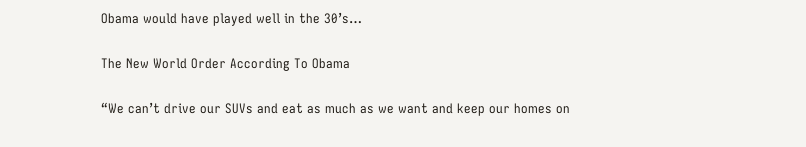Obama would have played well in the 30’s…

The New World Order According To Obama

“We can’t drive our SUVs and eat as much as we want and keep our homes on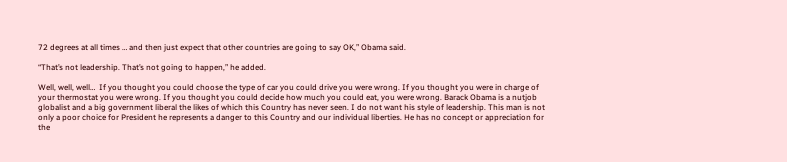72 degrees at all times … and then just expect that other countries are going to say OK,” Obama said.

“That’s not leadership. That’s not going to happen,” he added.

Well, well, well…  If you thought you could choose the type of car you could drive you were wrong. If you thought you were in charge of your thermostat you were wrong. If you thought you could decide how much you could eat, you were wrong. Barack Obama is a nutjob globalist and a big government liberal the likes of which this Country has never seen. I do not want his style of leadership. This man is not only a poor choice for President he represents a danger to this Country and our individual liberties. He has no concept or appreciation for the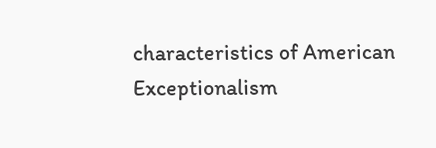characteristics of American Exceptionalism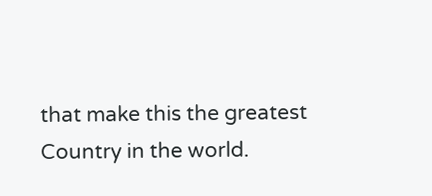that make this the greatest Country in the world.